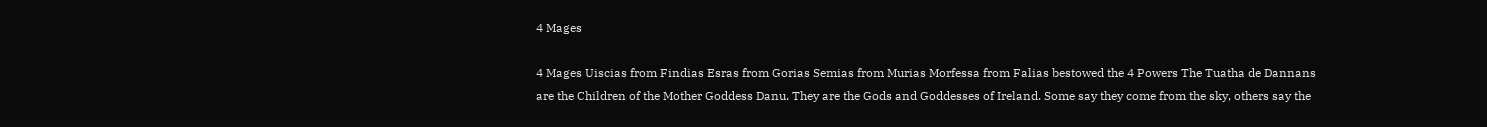4 Mages

4 Mages Uiscias from Findias Esras from Gorias Semias from Murias Morfessa from Falias bestowed the 4 Powers The Tuatha de Dannans are the Children of the Mother Goddess Danu. They are the Gods and Goddesses of Ireland. Some say they come from the sky, others say the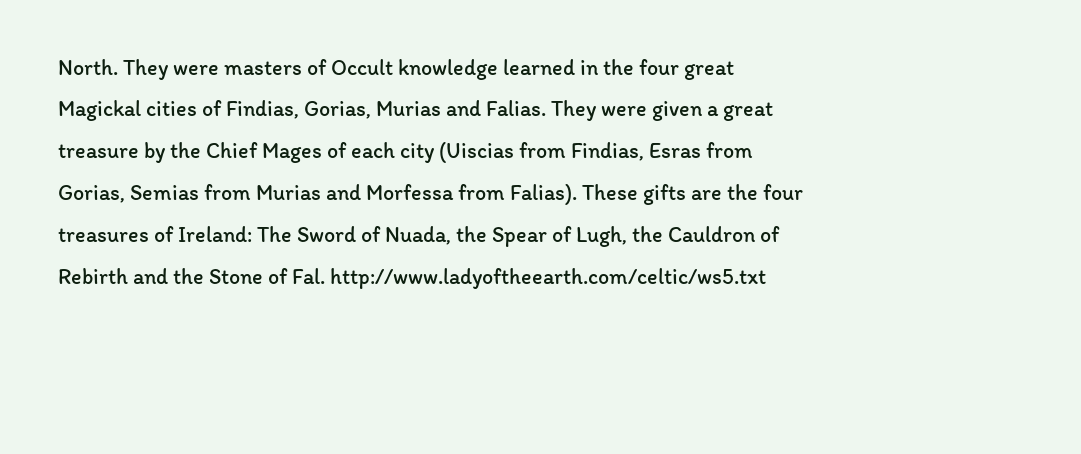North. They were masters of Occult knowledge learned in the four great Magickal cities of Findias, Gorias, Murias and Falias. They were given a great treasure by the Chief Mages of each city (Uiscias from Findias, Esras from Gorias, Semias from Murias and Morfessa from Falias). These gifts are the four treasures of Ireland: The Sword of Nuada, the Spear of Lugh, the Cauldron of Rebirth and the Stone of Fal. http://www.ladyoftheearth.com/celtic/ws5.txt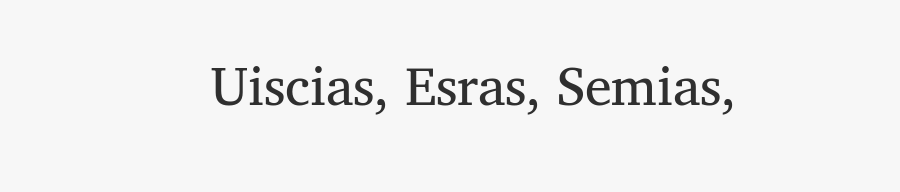Uiscias, Esras, Semias,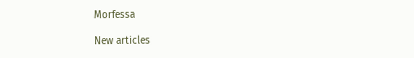Morfessa

New articles